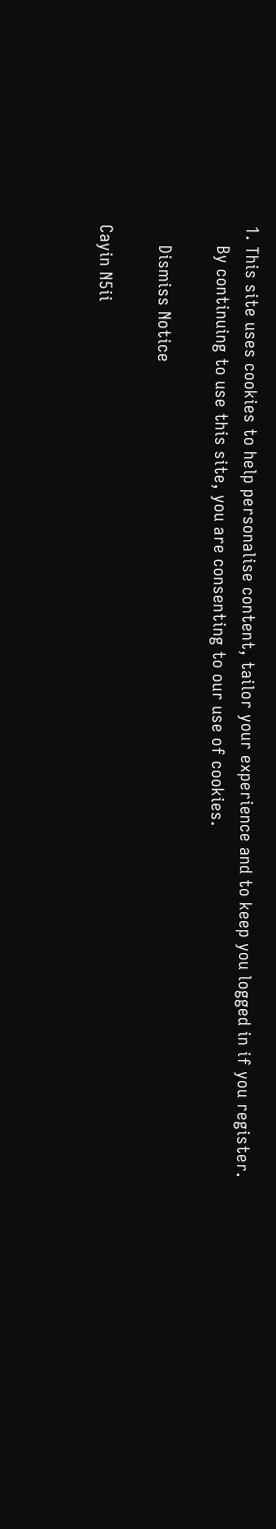1. This site uses cookies to help personalise content, tailor your experience and to keep you logged in if you register.
    By continuing to use this site, you are consenting to our use of cookies.

    Dismiss Notice

Cayin N5ii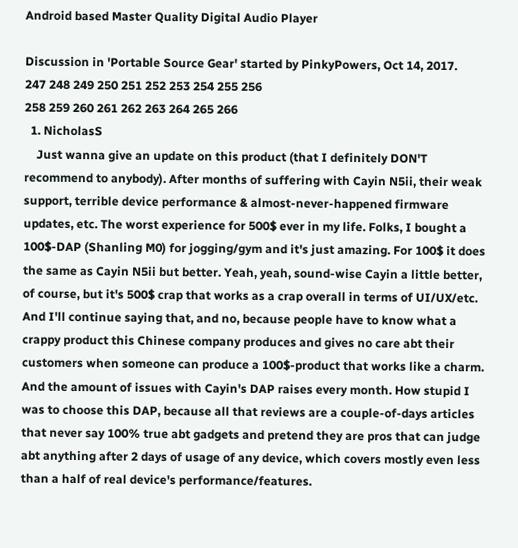Android based Master Quality Digital Audio Player

Discussion in 'Portable Source Gear' started by PinkyPowers, Oct 14, 2017.
247 248 249 250 251 252 253 254 255 256
258 259 260 261 262 263 264 265 266
  1. NicholasS
    Just wanna give an update on this product (that I definitely DON'T recommend to anybody). After months of suffering with Cayin N5ii, their weak support, terrible device performance & almost-never-happened firmware updates, etc. The worst experience for 500$ ever in my life. Folks, I bought a 100$-DAP (Shanling M0) for jogging/gym and it's just amazing. For 100$ it does the same as Cayin N5ii but better. Yeah, yeah, sound-wise Cayin a little better, of course, but it's 500$ crap that works as a crap overall in terms of UI/UX/etc. And I'll continue saying that, and no, because people have to know what a crappy product this Chinese company produces and gives no care abt their customers when someone can produce a 100$-product that works like a charm. And the amount of issues with Cayin's DAP raises every month. How stupid I was to choose this DAP, because all that reviews are a couple-of-days articles that never say 100% true abt gadgets and pretend they are pros that can judge abt anything after 2 days of usage of any device, which covers mostly even less than a half of real device's performance/features.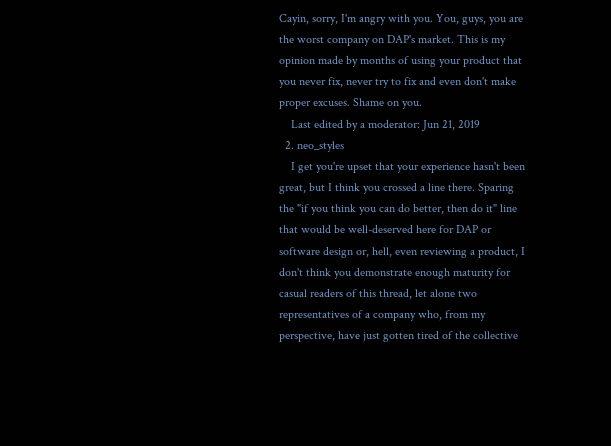Cayin, sorry, I'm angry with you. You, guys, you are the worst company on DAP's market. This is my opinion made by months of using your product that you never fix, never try to fix and even don't make proper excuses. Shame on you.
    Last edited by a moderator: Jun 21, 2019
  2. neo_styles
    I get you're upset that your experience hasn't been great, but I think you crossed a line there. Sparing the "if you think you can do better, then do it" line that would be well-deserved here for DAP or software design or, hell, even reviewing a product, I don't think you demonstrate enough maturity for casual readers of this thread, let alone two representatives of a company who, from my perspective, have just gotten tired of the collective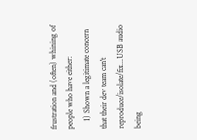frustration and (often) whining of people who have either:
    1) Shown a legitimate concern that their dev team can't reproduce/isolate/fix...USB audio being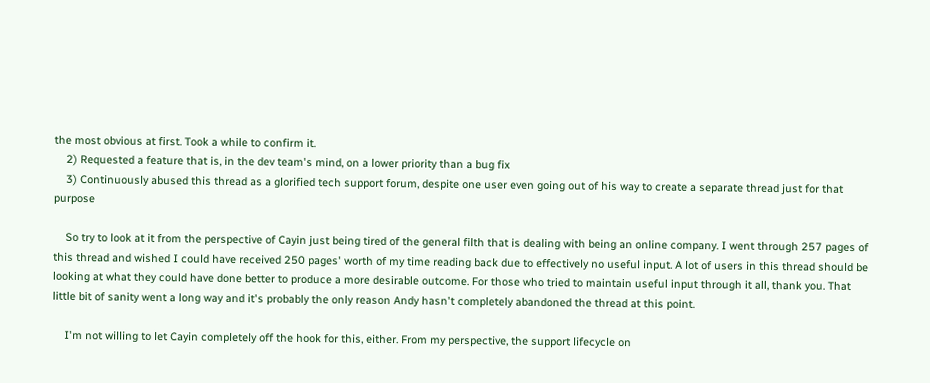the most obvious at first. Took a while to confirm it.
    2) Requested a feature that is, in the dev team's mind, on a lower priority than a bug fix
    3) Continuously abused this thread as a glorified tech support forum, despite one user even going out of his way to create a separate thread just for that purpose

    So try to look at it from the perspective of Cayin just being tired of the general filth that is dealing with being an online company. I went through 257 pages of this thread and wished I could have received 250 pages' worth of my time reading back due to effectively no useful input. A lot of users in this thread should be looking at what they could have done better to produce a more desirable outcome. For those who tried to maintain useful input through it all, thank you. That little bit of sanity went a long way and it's probably the only reason Andy hasn't completely abandoned the thread at this point.

    I'm not willing to let Cayin completely off the hook for this, either. From my perspective, the support lifecycle on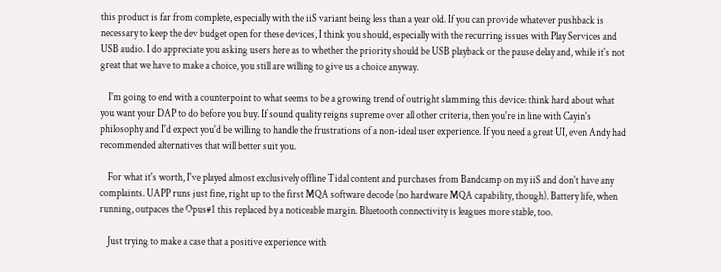this product is far from complete, especially with the iiS variant being less than a year old. If you can provide whatever pushback is necessary to keep the dev budget open for these devices, I think you should, especially with the recurring issues with Play Services and USB audio. I do appreciate you asking users here as to whether the priority should be USB playback or the pause delay and, while it's not great that we have to make a choice, you still are willing to give us a choice anyway.

    I'm going to end with a counterpoint to what seems to be a growing trend of outright slamming this device: think hard about what you want your DAP to do before you buy. If sound quality reigns supreme over all other criteria, then you're in line with Cayin's philosophy and I'd expect you'd be willing to handle the frustrations of a non-ideal user experience. If you need a great UI, even Andy had recommended alternatives that will better suit you.

    For what it's worth, I've played almost exclusively offline Tidal content and purchases from Bandcamp on my iiS and don't have any complaints. UAPP runs just fine, right up to the first MQA software decode (no hardware MQA capability, though). Battery life, when running, outpaces the Opus#1 this replaced by a noticeable margin. Bluetooth connectivity is leagues more stable, too.

    Just trying to make a case that a positive experience with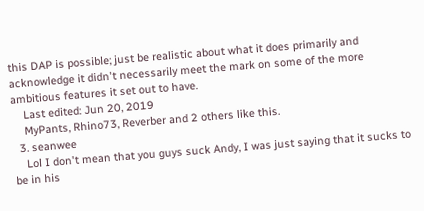this DAP is possible; just be realistic about what it does primarily and acknowledge it didn't necessarily meet the mark on some of the more ambitious features it set out to have.
    Last edited: Jun 20, 2019
    MyPants, Rhino73, Reverber and 2 others like this.
  3. seanwee
    Lol I don't mean that you guys suck Andy, I was just saying that it sucks to be in his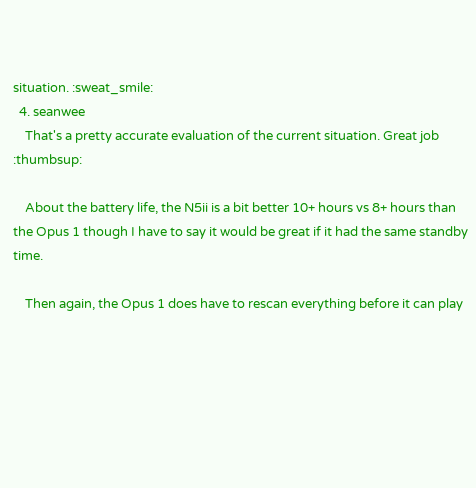situation. :sweat_smile:
  4. seanwee
    That's a pretty accurate evaluation of the current situation. Great job :thumbsup:

    About the battery life, the N5ii is a bit better 10+ hours vs 8+ hours than the Opus 1 though I have to say it would be great if it had the same standby time.

    Then again, the Opus 1 does have to rescan everything before it can play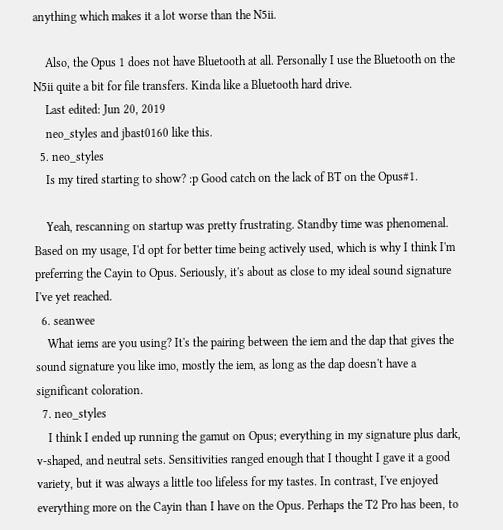anything which makes it a lot worse than the N5ii.

    Also, the Opus 1 does not have Bluetooth at all. Personally I use the Bluetooth on the N5ii quite a bit for file transfers. Kinda like a Bluetooth hard drive.
    Last edited: Jun 20, 2019
    neo_styles and jbast0160 like this.
  5. neo_styles
    Is my tired starting to show? :p Good catch on the lack of BT on the Opus#1.

    Yeah, rescanning on startup was pretty frustrating. Standby time was phenomenal. Based on my usage, I'd opt for better time being actively used, which is why I think I'm preferring the Cayin to Opus. Seriously, it's about as close to my ideal sound signature I've yet reached.
  6. seanwee
    What iems are you using? It's the pairing between the iem and the dap that gives the sound signature you like imo, mostly the iem, as long as the dap doesn't have a significant coloration.
  7. neo_styles
    I think I ended up running the gamut on Opus; everything in my signature plus dark, v-shaped, and neutral sets. Sensitivities ranged enough that I thought I gave it a good variety, but it was always a little too lifeless for my tastes. In contrast, I've enjoyed everything more on the Cayin than I have on the Opus. Perhaps the T2 Pro has been, to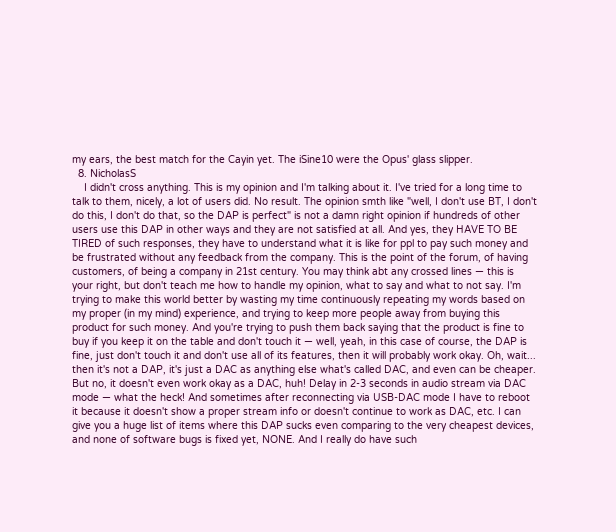my ears, the best match for the Cayin yet. The iSine10 were the Opus' glass slipper.
  8. NicholasS
    I didn't cross anything. This is my opinion and I'm talking about it. I've tried for a long time to talk to them, nicely, a lot of users did. No result. The opinion smth like "well, I don't use BT, I don't do this, I don't do that, so the DAP is perfect" is not a damn right opinion if hundreds of other users use this DAP in other ways and they are not satisfied at all. And yes, they HAVE TO BE TIRED of such responses, they have to understand what it is like for ppl to pay such money and be frustrated without any feedback from the company. This is the point of the forum, of having customers, of being a company in 21st century. You may think abt any crossed lines — this is your right, but don't teach me how to handle my opinion, what to say and what to not say. I'm trying to make this world better by wasting my time continuously repeating my words based on my proper (in my mind) experience, and trying to keep more people away from buying this product for such money. And you're trying to push them back saying that the product is fine to buy if you keep it on the table and don't touch it — well, yeah, in this case of course, the DAP is fine, just don't touch it and don't use all of its features, then it will probably work okay. Oh, wait... then it's not a DAP, it's just a DAC as anything else what's called DAC, and even can be cheaper. But no, it doesn't even work okay as a DAC, huh! Delay in 2-3 seconds in audio stream via DAC mode — what the heck! And sometimes after reconnecting via USB-DAC mode I have to reboot it because it doesn't show a proper stream info or doesn't continue to work as DAC, etc. I can give you a huge list of items where this DAP sucks even comparing to the very cheapest devices, and none of software bugs is fixed yet, NONE. And I really do have such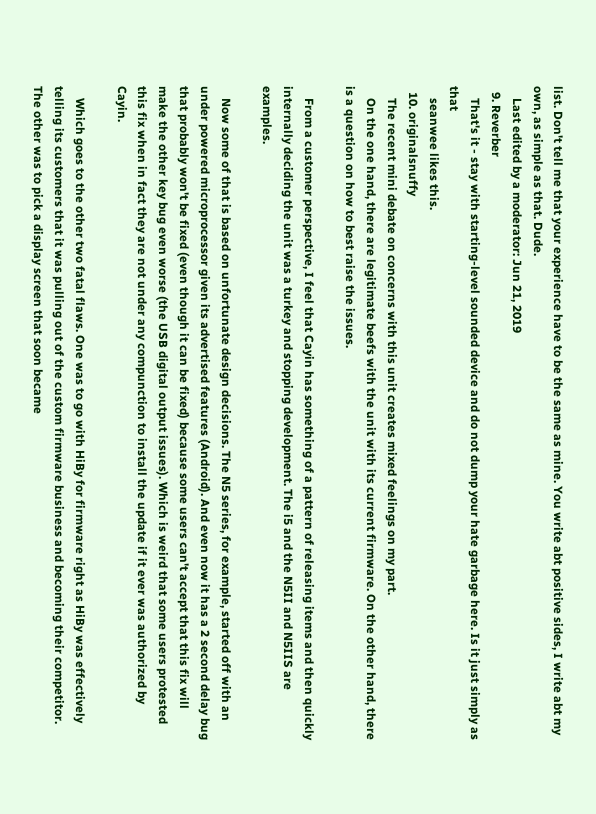list. Don't tell me that your experience have to be the same as mine. You write abt positive sides, I write abt my own, as simple as that. Dude.
    Last edited by a moderator: Jun 21, 2019
  9. Reverber
    That's it - stay with starting-level sounded device and do not dump your hate garbage here. Is it just simply as that
    seanwee likes this.
  10. originalsnuffy
    The recent mini debate on concerns with this unit creates mixed feelings on my part.
    On the one hand, there are legitimate beefs with the unit with its current firmware. On the other hand, there is a question on how to best raise the issues.

    From a customer perspective, I feel that Cayin has something of a pattern of releasing items and then quickly internally deciding the unit was a turkey and stopping development. The i5 and the N5II and N5IIS are examples.

    Now some of that is based on unfortunate design decisions. The N5 series, for example, started off with an under powered microprocessor given its advertised features (Android). And even now it has a 2 second delay bug that probably won't be fixed (even though it can be fixed) because some users can't accept that this fix will make the other key bug even worse (the USB digital output issues). Which is weird that some users protested this fix when in fact they are not under any compunction to install the update if it ever was authorized by Cayin.

    Which goes to the other two fatal flaws. One was to go with HiBy for firmware right as HiBy was effectively telling its customers that it was pulling out of the custom firmware business and becoming their competitor. The other was to pick a display screen that soon became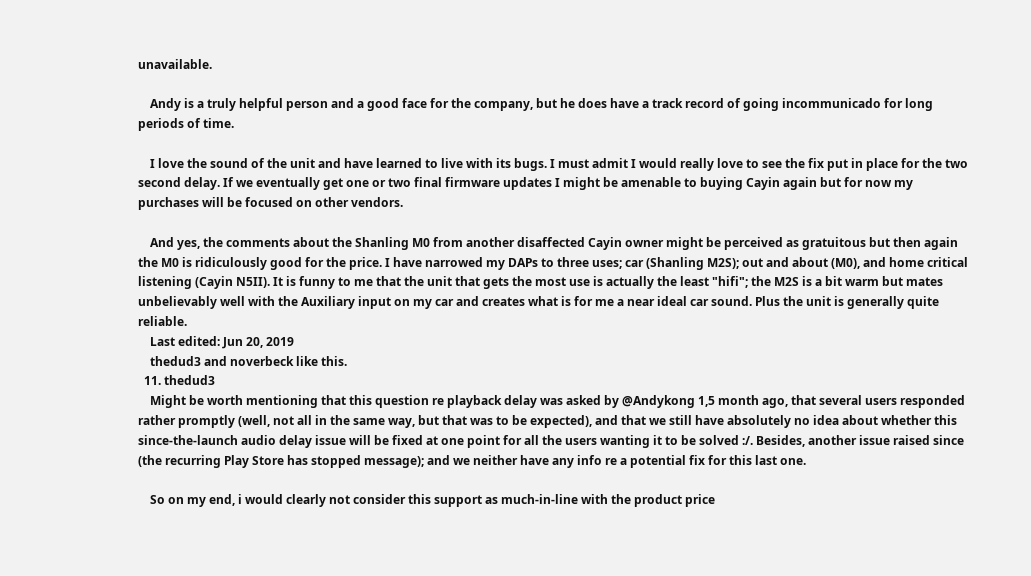unavailable.

    Andy is a truly helpful person and a good face for the company, but he does have a track record of going incommunicado for long periods of time.

    I love the sound of the unit and have learned to live with its bugs. I must admit I would really love to see the fix put in place for the two second delay. If we eventually get one or two final firmware updates I might be amenable to buying Cayin again but for now my purchases will be focused on other vendors.

    And yes, the comments about the Shanling M0 from another disaffected Cayin owner might be perceived as gratuitous but then again the M0 is ridiculously good for the price. I have narrowed my DAPs to three uses; car (Shanling M2S); out and about (M0), and home critical listening (Cayin N5II). It is funny to me that the unit that gets the most use is actually the least "hifi"; the M2S is a bit warm but mates unbelievably well with the Auxiliary input on my car and creates what is for me a near ideal car sound. Plus the unit is generally quite reliable.
    Last edited: Jun 20, 2019
    thedud3 and noverbeck like this.
  11. thedud3
    Might be worth mentioning that this question re playback delay was asked by @Andykong 1,5 month ago, that several users responded rather promptly (well, not all in the same way, but that was to be expected), and that we still have absolutely no idea about whether this since-the-launch audio delay issue will be fixed at one point for all the users wanting it to be solved :/. Besides, another issue raised since (the recurring Play Store has stopped message); and we neither have any info re a potential fix for this last one.

    So on my end, i would clearly not consider this support as much-in-line with the product price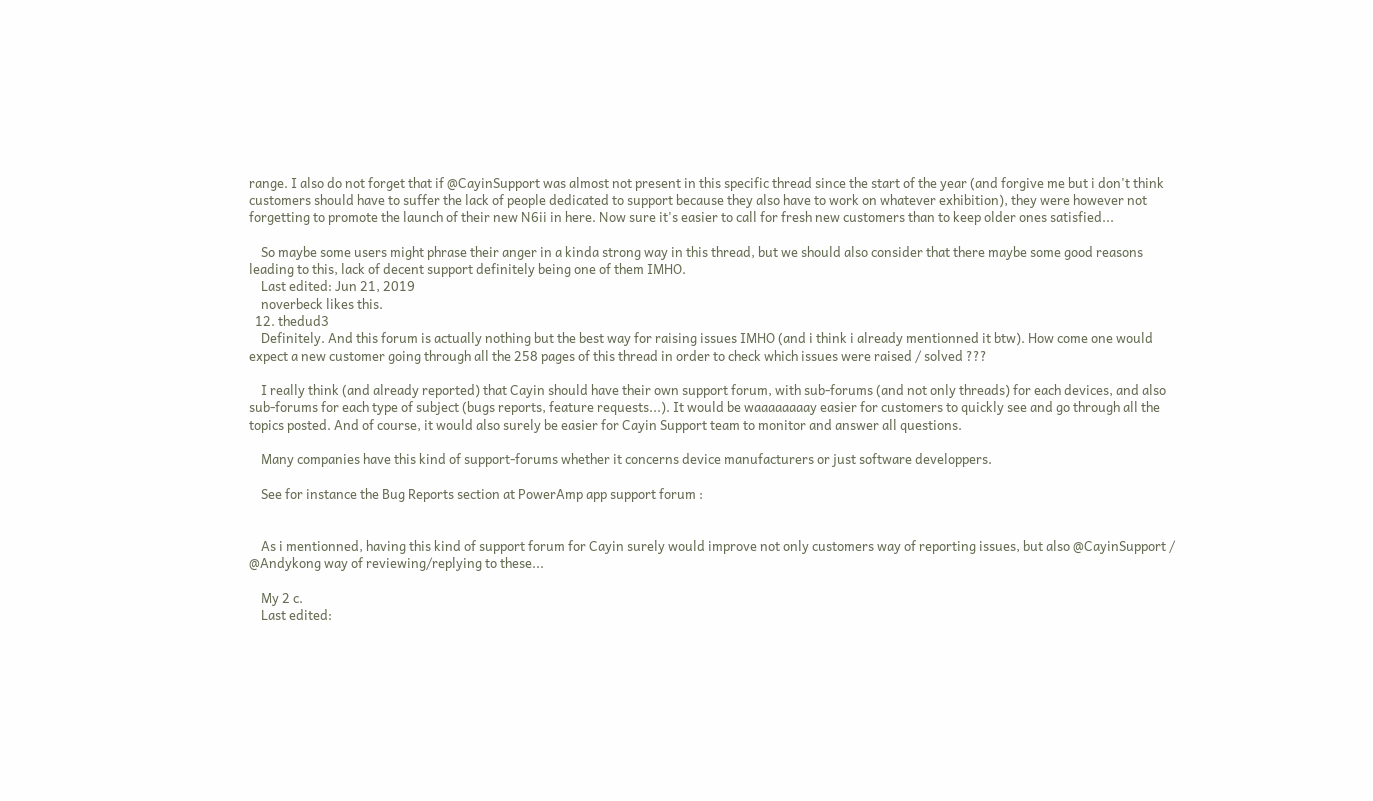range. I also do not forget that if @CayinSupport was almost not present in this specific thread since the start of the year (and forgive me but i don't think customers should have to suffer the lack of people dedicated to support because they also have to work on whatever exhibition), they were however not forgetting to promote the launch of their new N6ii in here. Now sure it's easier to call for fresh new customers than to keep older ones satisfied...

    So maybe some users might phrase their anger in a kinda strong way in this thread, but we should also consider that there maybe some good reasons leading to this, lack of decent support definitely being one of them IMHO.
    Last edited: Jun 21, 2019
    noverbeck likes this.
  12. thedud3
    Definitely. And this forum is actually nothing but the best way for raising issues IMHO (and i think i already mentionned it btw). How come one would expect a new customer going through all the 258 pages of this thread in order to check which issues were raised / solved ???

    I really think (and already reported) that Cayin should have their own support forum, with sub-forums (and not only threads) for each devices, and also sub-forums for each type of subject (bugs reports, feature requests...). It would be waaaaaaaay easier for customers to quickly see and go through all the topics posted. And of course, it would also surely be easier for Cayin Support team to monitor and answer all questions.

    Many companies have this kind of support-forums whether it concerns device manufacturers or just software developpers.

    See for instance the Bug Reports section at PowerAmp app support forum :


    As i mentionned, having this kind of support forum for Cayin surely would improve not only customers way of reporting issues, but also @CayinSupport / @Andykong way of reviewing/replying to these...

    My 2 c.
    Last edited: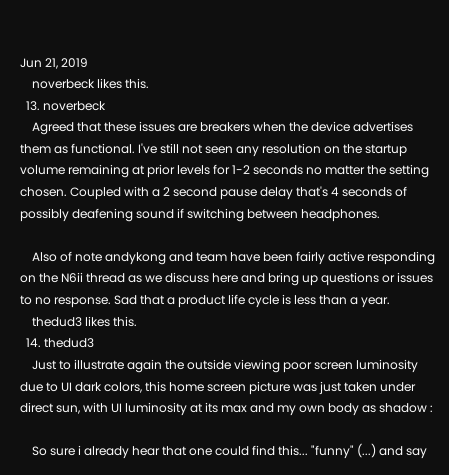Jun 21, 2019
    noverbeck likes this.
  13. noverbeck
    Agreed that these issues are breakers when the device advertises them as functional. I've still not seen any resolution on the startup volume remaining at prior levels for 1-2 seconds no matter the setting chosen. Coupled with a 2 second pause delay that's 4 seconds of possibly deafening sound if switching between headphones.

    Also of note andykong and team have been fairly active responding on the N6ii thread as we discuss here and bring up questions or issues to no response. Sad that a product life cycle is less than a year.
    thedud3 likes this.
  14. thedud3
    Just to illustrate again the outside viewing poor screen luminosity due to UI dark colors, this home screen picture was just taken under direct sun, with UI luminosity at its max and my own body as shadow :

    So sure i already hear that one could find this... "funny" (...) and say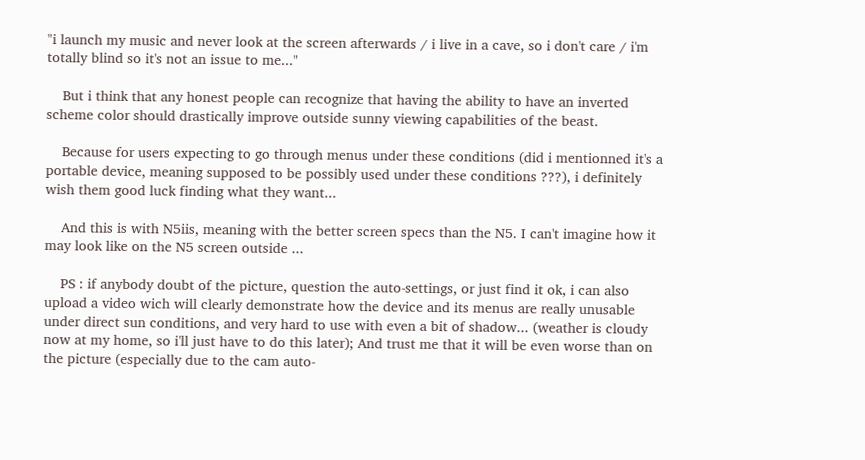"i launch my music and never look at the screen afterwards / i live in a cave, so i don't care / i'm totally blind so it's not an issue to me..."

    But i think that any honest people can recognize that having the ability to have an inverted scheme color should drastically improve outside sunny viewing capabilities of the beast.

    Because for users expecting to go through menus under these conditions (did i mentionned it's a portable device, meaning supposed to be possibly used under these conditions ???), i definitely wish them good luck finding what they want...

    And this is with N5iis, meaning with the better screen specs than the N5. I can't imagine how it may look like on the N5 screen outside ...

    PS : if anybody doubt of the picture, question the auto-settings, or just find it ok, i can also upload a video wich will clearly demonstrate how the device and its menus are really unusable under direct sun conditions, and very hard to use with even a bit of shadow... (weather is cloudy now at my home, so i'll just have to do this later); And trust me that it will be even worse than on the picture (especially due to the cam auto-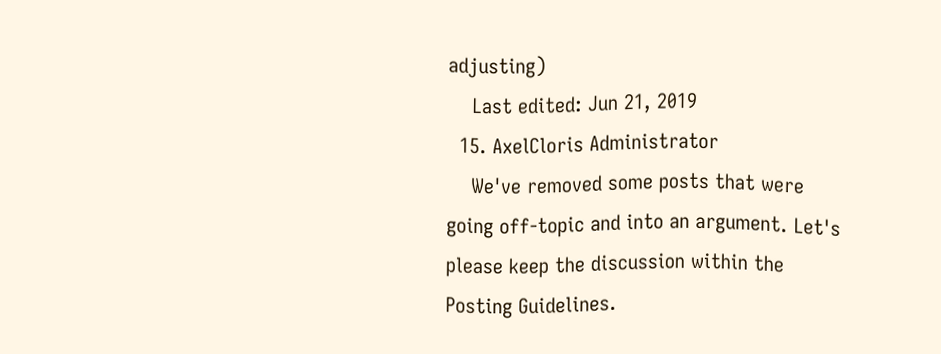adjusting)
    Last edited: Jun 21, 2019
  15. AxelCloris Administrator
    We've removed some posts that were going off-topic and into an argument. Let's please keep the discussion within the Posting Guidelines.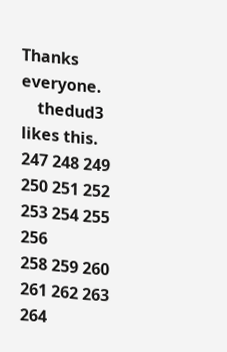Thanks everyone.
    thedud3 likes this.
247 248 249 250 251 252 253 254 255 256
258 259 260 261 262 263 264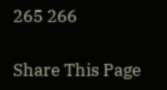265 266

Share This Page